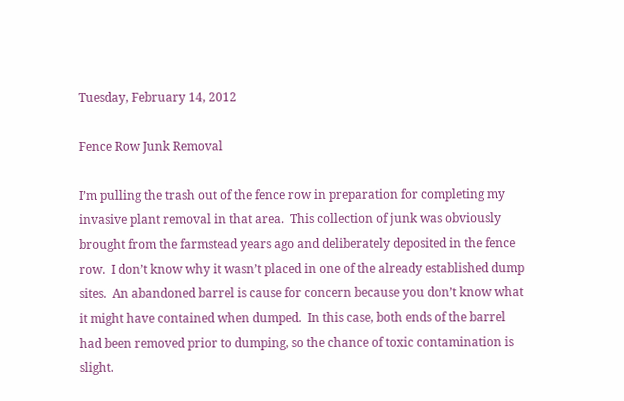Tuesday, February 14, 2012

Fence Row Junk Removal

I’m pulling the trash out of the fence row in preparation for completing my invasive plant removal in that area.  This collection of junk was obviously brought from the farmstead years ago and deliberately deposited in the fence row.  I don’t know why it wasn’t placed in one of the already established dump sites.  An abandoned barrel is cause for concern because you don’t know what it might have contained when dumped.  In this case, both ends of the barrel had been removed prior to dumping, so the chance of toxic contamination is slight.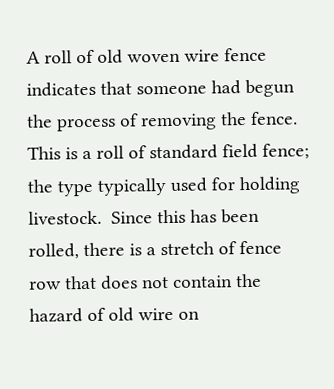A roll of old woven wire fence indicates that someone had begun the process of removing the fence.  This is a roll of standard field fence; the type typically used for holding livestock.  Since this has been rolled, there is a stretch of fence row that does not contain the hazard of old wire on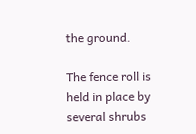the ground.

The fence roll is held in place by several shrubs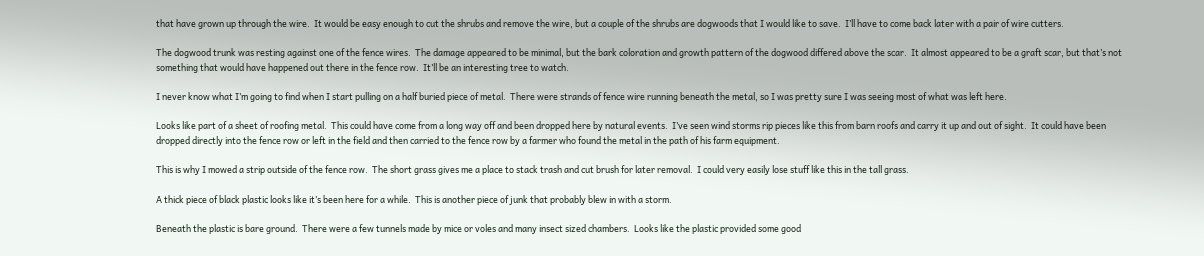that have grown up through the wire.  It would be easy enough to cut the shrubs and remove the wire, but a couple of the shrubs are dogwoods that I would like to save.  I’ll have to come back later with a pair of wire cutters.

The dogwood trunk was resting against one of the fence wires.  The damage appeared to be minimal, but the bark coloration and growth pattern of the dogwood differed above the scar.  It almost appeared to be a graft scar, but that’s not something that would have happened out there in the fence row.  It’ll be an interesting tree to watch.

I never know what I’m going to find when I start pulling on a half buried piece of metal.  There were strands of fence wire running beneath the metal, so I was pretty sure I was seeing most of what was left here.

Looks like part of a sheet of roofing metal.  This could have come from a long way off and been dropped here by natural events.  I’ve seen wind storms rip pieces like this from barn roofs and carry it up and out of sight.  It could have been dropped directly into the fence row or left in the field and then carried to the fence row by a farmer who found the metal in the path of his farm equipment.

This is why I mowed a strip outside of the fence row.  The short grass gives me a place to stack trash and cut brush for later removal.  I could very easily lose stuff like this in the tall grass.

A thick piece of black plastic looks like it’s been here for a while.  This is another piece of junk that probably blew in with a storm.

Beneath the plastic is bare ground.  There were a few tunnels made by mice or voles and many insect sized chambers.  Looks like the plastic provided some good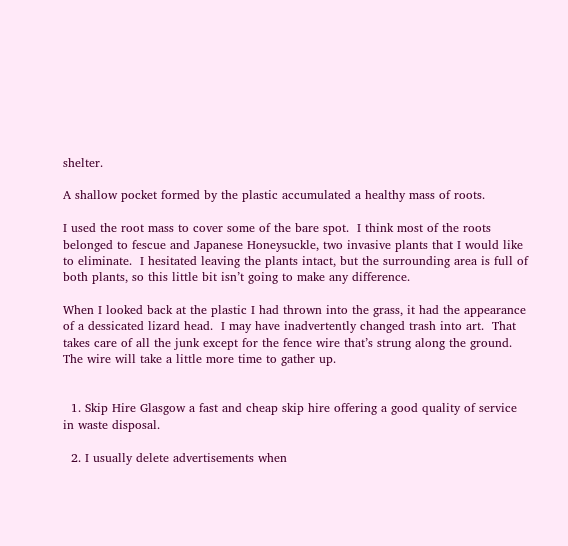shelter.

A shallow pocket formed by the plastic accumulated a healthy mass of roots.

I used the root mass to cover some of the bare spot.  I think most of the roots belonged to fescue and Japanese Honeysuckle, two invasive plants that I would like to eliminate.  I hesitated leaving the plants intact, but the surrounding area is full of both plants, so this little bit isn’t going to make any difference.

When I looked back at the plastic I had thrown into the grass, it had the appearance of a dessicated lizard head.  I may have inadvertently changed trash into art.  That takes care of all the junk except for the fence wire that’s strung along the ground.  The wire will take a little more time to gather up.


  1. Skip Hire Glasgow a fast and cheap skip hire offering a good quality of service in waste disposal.

  2. I usually delete advertisements when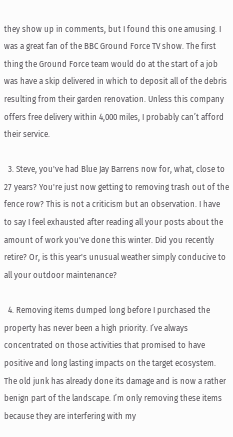they show up in comments, but I found this one amusing. I was a great fan of the BBC Ground Force TV show. The first thing the Ground Force team would do at the start of a job was have a skip delivered in which to deposit all of the debris resulting from their garden renovation. Unless this company offers free delivery within 4,000 miles, I probably can’t afford their service.

  3. Steve, you've had Blue Jay Barrens now for, what, close to 27 years? You're just now getting to removing trash out of the fence row? This is not a criticism but an observation. I have to say I feel exhausted after reading all your posts about the amount of work you've done this winter. Did you recently retire? Or, is this year's unusual weather simply conducive to all your outdoor maintenance?

  4. Removing items dumped long before I purchased the property has never been a high priority. I’ve always concentrated on those activities that promised to have positive and long lasting impacts on the target ecosystem. The old junk has already done its damage and is now a rather benign part of the landscape. I’m only removing these items because they are interfering with my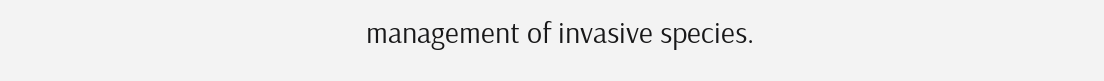management of invasive species.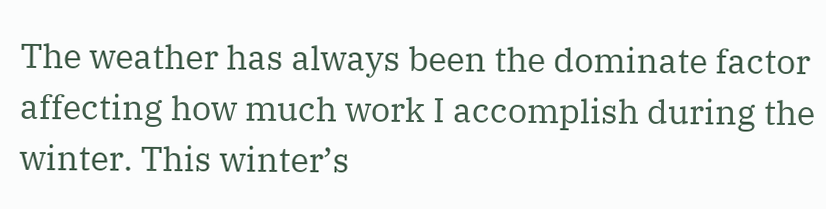The weather has always been the dominate factor affecting how much work I accomplish during the winter. This winter’s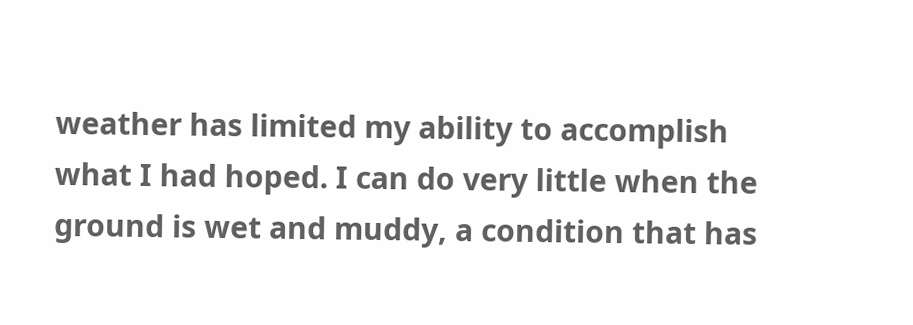weather has limited my ability to accomplish what I had hoped. I can do very little when the ground is wet and muddy, a condition that has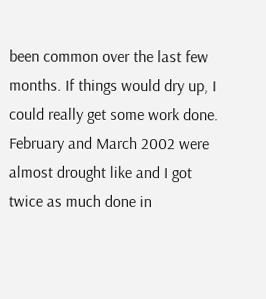been common over the last few months. If things would dry up, I could really get some work done. February and March 2002 were almost drought like and I got twice as much done in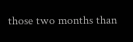those two months than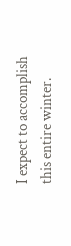I expect to accomplish this entire winter.